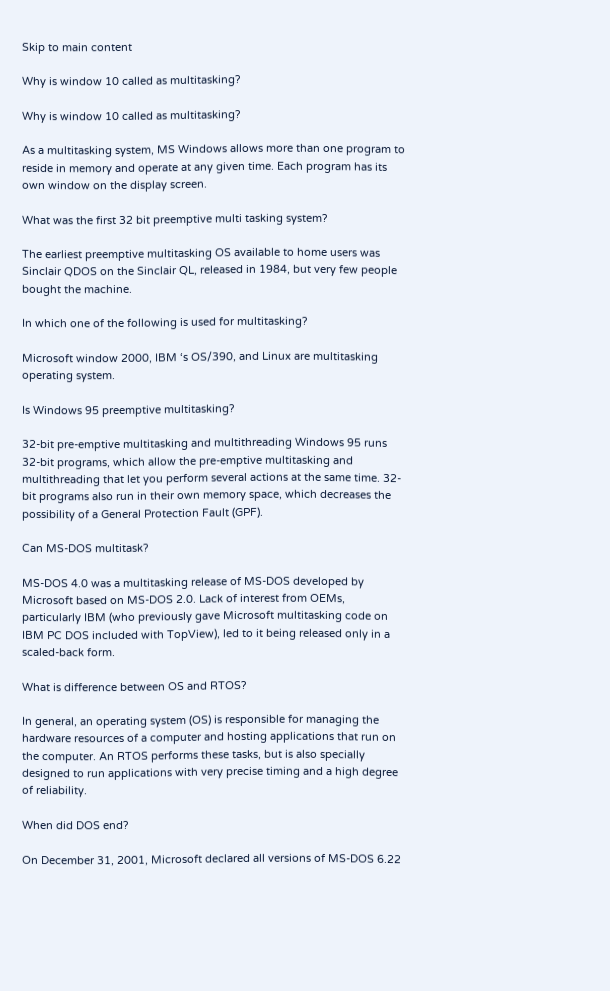Skip to main content

Why is window 10 called as multitasking?

Why is window 10 called as multitasking?

As a multitasking system, MS Windows allows more than one program to reside in memory and operate at any given time. Each program has its own window on the display screen.

What was the first 32 bit preemptive multi tasking system?

The earliest preemptive multitasking OS available to home users was Sinclair QDOS on the Sinclair QL, released in 1984, but very few people bought the machine.

In which one of the following is used for multitasking?

Microsoft window 2000, IBM ‘s OS/390, and Linux are multitasking operating system.

Is Windows 95 preemptive multitasking?

32-bit pre-emptive multitasking and multithreading Windows 95 runs 32-bit programs, which allow the pre-emptive multitasking and multithreading that let you perform several actions at the same time. 32-bit programs also run in their own memory space, which decreases the possibility of a General Protection Fault (GPF).

Can MS-DOS multitask?

MS-DOS 4.0 was a multitasking release of MS-DOS developed by Microsoft based on MS-DOS 2.0. Lack of interest from OEMs, particularly IBM (who previously gave Microsoft multitasking code on IBM PC DOS included with TopView), led to it being released only in a scaled-back form.

What is difference between OS and RTOS?

In general, an operating system (OS) is responsible for managing the hardware resources of a computer and hosting applications that run on the computer. An RTOS performs these tasks, but is also specially designed to run applications with very precise timing and a high degree of reliability.

When did DOS end?

On December 31, 2001, Microsoft declared all versions of MS-DOS 6.22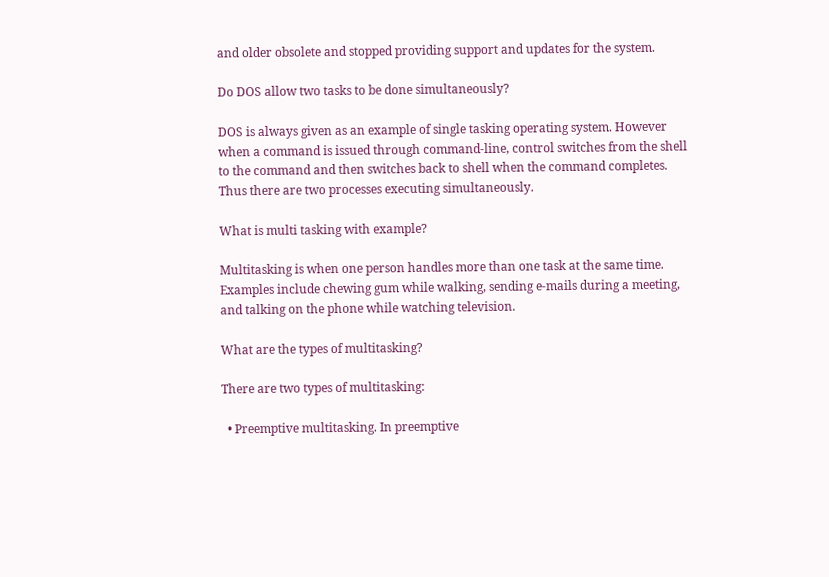and older obsolete and stopped providing support and updates for the system.

Do DOS allow two tasks to be done simultaneously?

DOS is always given as an example of single tasking operating system. However when a command is issued through command-line, control switches from the shell to the command and then switches back to shell when the command completes. Thus there are two processes executing simultaneously.

What is multi tasking with example?

Multitasking is when one person handles more than one task at the same time. Examples include chewing gum while walking, sending e-mails during a meeting, and talking on the phone while watching television.

What are the types of multitasking?

There are two types of multitasking:

  • Preemptive multitasking. In preemptive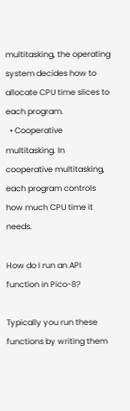multitasking, the operating system decides how to allocate CPU time slices to each program.
  • Cooperative multitasking. In cooperative multitasking, each program controls how much CPU time it needs.

How do I run an API function in Pico-8?

Typically you run these functions by writing them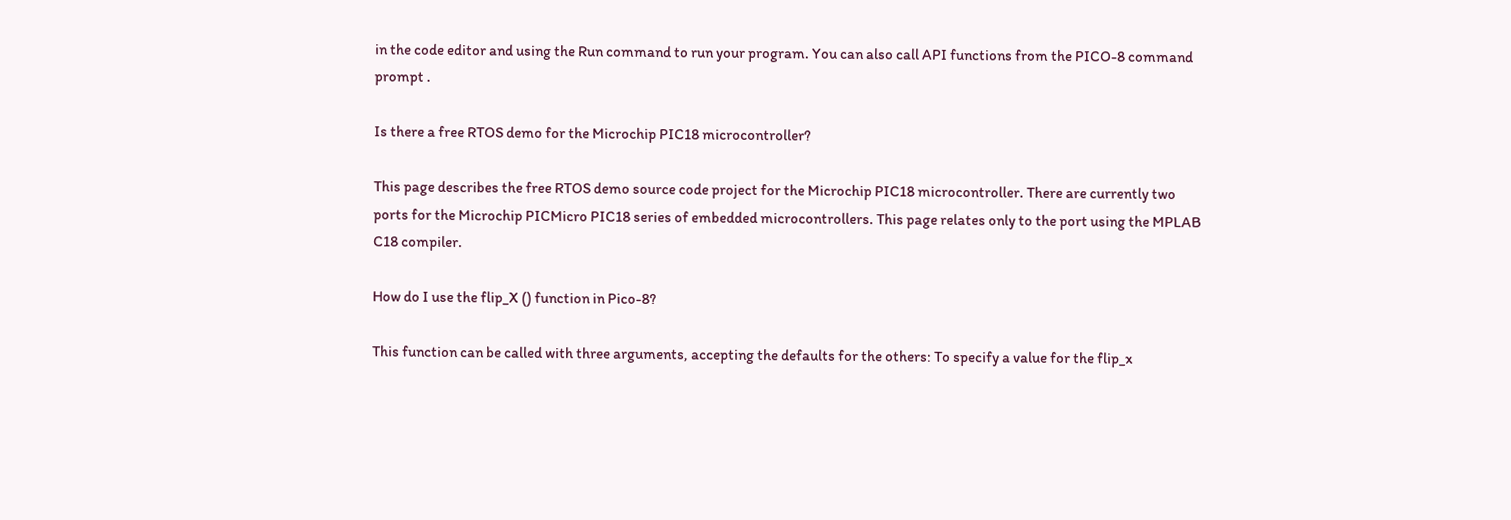in the code editor and using the Run command to run your program. You can also call API functions from the PICO-8 command prompt .

Is there a free RTOS demo for the Microchip PIC18 microcontroller?

This page describes the free RTOS demo source code project for the Microchip PIC18 microcontroller. There are currently two ports for the Microchip PICMicro PIC18 series of embedded microcontrollers. This page relates only to the port using the MPLAB C18 compiler.

How do I use the flip_X () function in Pico-8?

This function can be called with three arguments, accepting the defaults for the others: To specify a value for the flip_x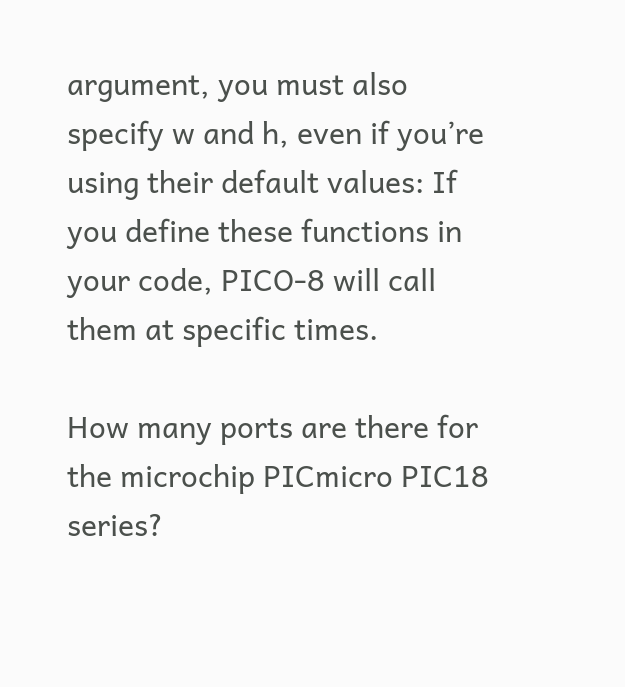argument, you must also specify w and h, even if you’re using their default values: If you define these functions in your code, PICO-8 will call them at specific times.

How many ports are there for the microchip PICmicro PIC18 series?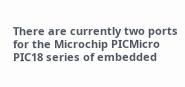There are currently two ports for the Microchip PICMicro PIC18 series of embedded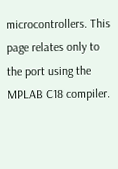microcontrollers. This page relates only to the port using the MPLAB C18 compiler.